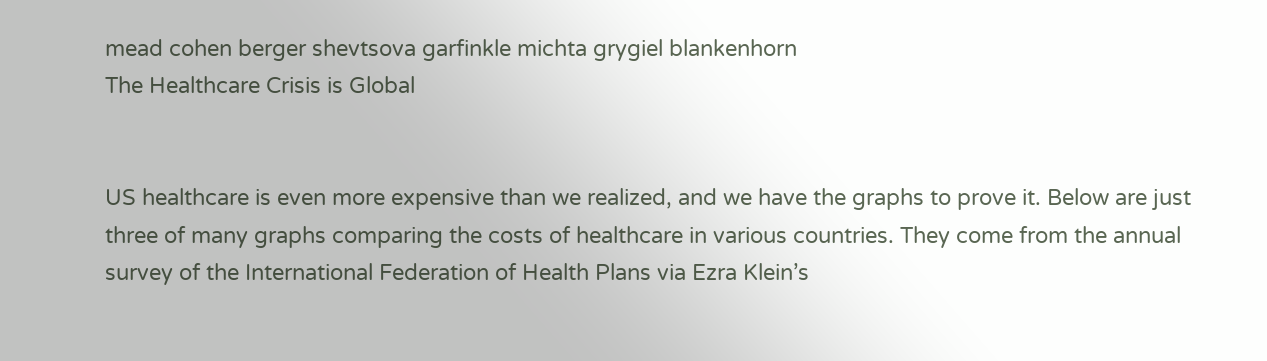mead cohen berger shevtsova garfinkle michta grygiel blankenhorn
The Healthcare Crisis is Global


US healthcare is even more expensive than we realized, and we have the graphs to prove it. Below are just three of many graphs comparing the costs of healthcare in various countries. They come from the annual survey of the International Federation of Health Plans via Ezra Klein’s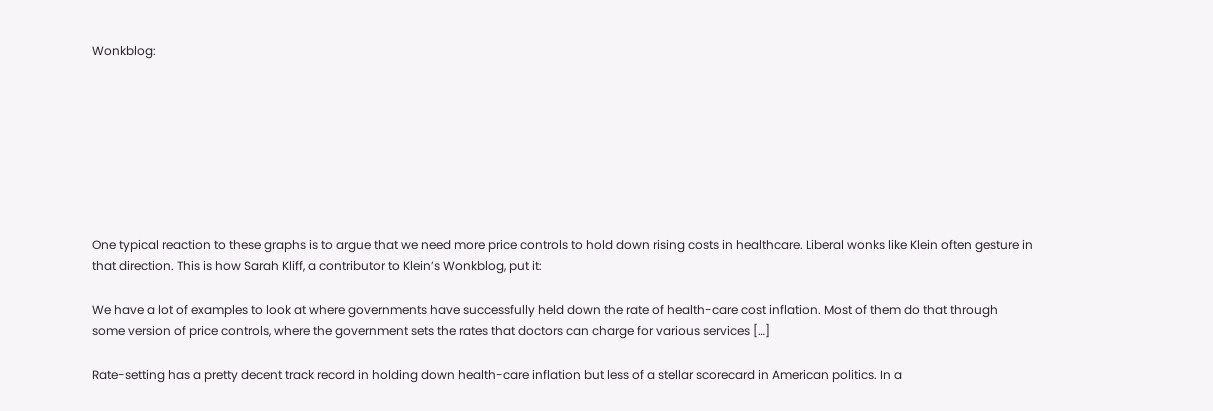Wonkblog:








One typical reaction to these graphs is to argue that we need more price controls to hold down rising costs in healthcare. Liberal wonks like Klein often gesture in that direction. This is how Sarah Kliff, a contributor to Klein’s Wonkblog, put it:

We have a lot of examples to look at where governments have successfully held down the rate of health-care cost inflation. Most of them do that through some version of price controls, where the government sets the rates that doctors can charge for various services […]

Rate-setting has a pretty decent track record in holding down health-care inflation but less of a stellar scorecard in American politics. In a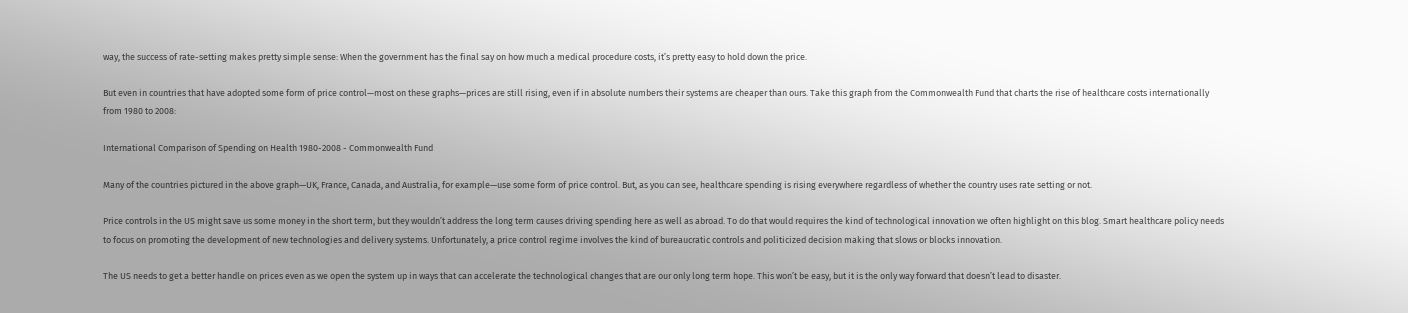way, the success of rate-setting makes pretty simple sense: When the government has the final say on how much a medical procedure costs, it’s pretty easy to hold down the price.

But even in countries that have adopted some form of price control—most on these graphs—prices are still rising, even if in absolute numbers their systems are cheaper than ours. Take this graph from the Commonwealth Fund that charts the rise of healthcare costs internationally from 1980 to 2008:

International Comparison of Spending on Health 1980-2008 - Commonwealth Fund

Many of the countries pictured in the above graph—UK, France, Canada, and Australia, for example—use some form of price control. But, as you can see, healthcare spending is rising everywhere regardless of whether the country uses rate setting or not.

Price controls in the US might save us some money in the short term, but they wouldn’t address the long term causes driving spending here as well as abroad. To do that would requires the kind of technological innovation we often highlight on this blog. Smart healthcare policy needs to focus on promoting the development of new technologies and delivery systems. Unfortunately, a price control regime involves the kind of bureaucratic controls and politicized decision making that slows or blocks innovation.

The US needs to get a better handle on prices even as we open the system up in ways that can accelerate the technological changes that are our only long term hope. This won’t be easy, but it is the only way forward that doesn’t lead to disaster.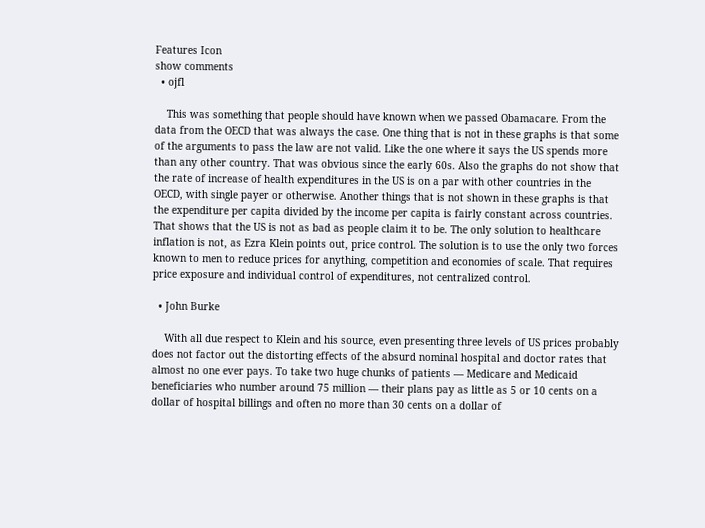Features Icon
show comments
  • ojfl

    This was something that people should have known when we passed Obamacare. From the data from the OECD that was always the case. One thing that is not in these graphs is that some of the arguments to pass the law are not valid. Like the one where it says the US spends more than any other country. That was obvious since the early 60s. Also the graphs do not show that the rate of increase of health expenditures in the US is on a par with other countries in the OECD, with single payer or otherwise. Another things that is not shown in these graphs is that the expenditure per capita divided by the income per capita is fairly constant across countries. That shows that the US is not as bad as people claim it to be. The only solution to healthcare inflation is not, as Ezra Klein points out, price control. The solution is to use the only two forces known to men to reduce prices for anything, competition and economies of scale. That requires price exposure and individual control of expenditures, not centralized control.

  • John Burke

    With all due respect to Klein and his source, even presenting three levels of US prices probably does not factor out the distorting effects of the absurd nominal hospital and doctor rates that almost no one ever pays. To take two huge chunks of patients — Medicare and Medicaid beneficiaries who number around 75 million — their plans pay as little as 5 or 10 cents on a dollar of hospital billings and often no more than 30 cents on a dollar of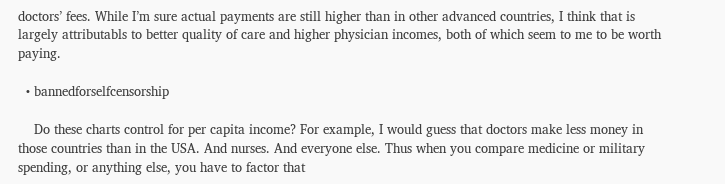doctors’ fees. While I’m sure actual payments are still higher than in other advanced countries, I think that is largely attributabls to better quality of care and higher physician incomes, both of which seem to me to be worth paying.

  • bannedforselfcensorship

    Do these charts control for per capita income? For example, I would guess that doctors make less money in those countries than in the USA. And nurses. And everyone else. Thus when you compare medicine or military spending, or anything else, you have to factor that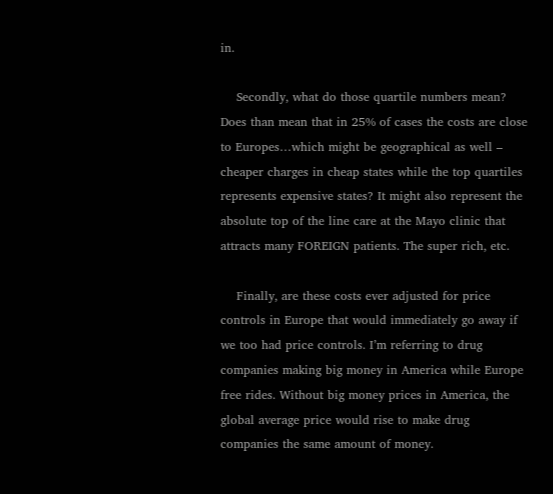in.

    Secondly, what do those quartile numbers mean? Does than mean that in 25% of cases the costs are close to Europes…which might be geographical as well – cheaper charges in cheap states while the top quartiles represents expensive states? It might also represent the absolute top of the line care at the Mayo clinic that attracts many FOREIGN patients. The super rich, etc.

    Finally, are these costs ever adjusted for price controls in Europe that would immediately go away if we too had price controls. I’m referring to drug companies making big money in America while Europe free rides. Without big money prices in America, the global average price would rise to make drug companies the same amount of money.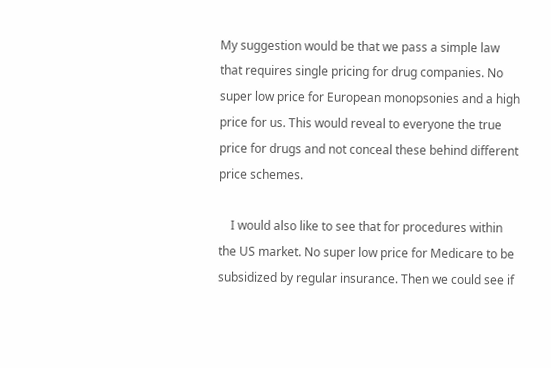My suggestion would be that we pass a simple law that requires single pricing for drug companies. No super low price for European monopsonies and a high price for us. This would reveal to everyone the true price for drugs and not conceal these behind different price schemes.

    I would also like to see that for procedures within the US market. No super low price for Medicare to be subsidized by regular insurance. Then we could see if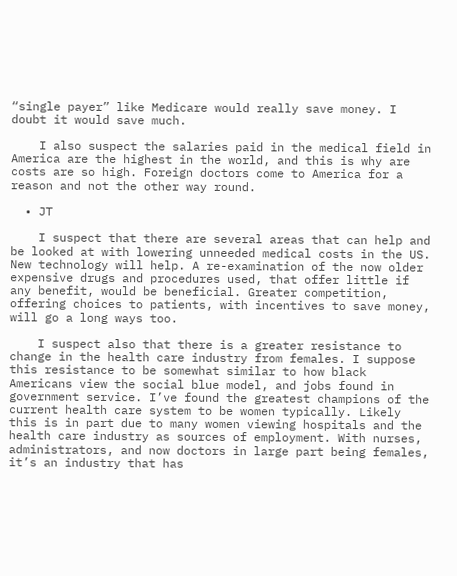“single payer” like Medicare would really save money. I doubt it would save much.

    I also suspect the salaries paid in the medical field in America are the highest in the world, and this is why are costs are so high. Foreign doctors come to America for a reason and not the other way round.

  • JT

    I suspect that there are several areas that can help and be looked at with lowering unneeded medical costs in the US. New technology will help. A re-examination of the now older expensive drugs and procedures used, that offer little if any benefit, would be beneficial. Greater competition, offering choices to patients, with incentives to save money, will go a long ways too.

    I suspect also that there is a greater resistance to change in the health care industry from females. I suppose this resistance to be somewhat similar to how black Americans view the social blue model, and jobs found in government service. I’ve found the greatest champions of the current health care system to be women typically. Likely this is in part due to many women viewing hospitals and the health care industry as sources of employment. With nurses, administrators, and now doctors in large part being females, it’s an industry that has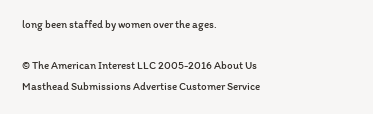long been staffed by women over the ages.

© The American Interest LLC 2005-2016 About Us Masthead Submissions Advertise Customer Service